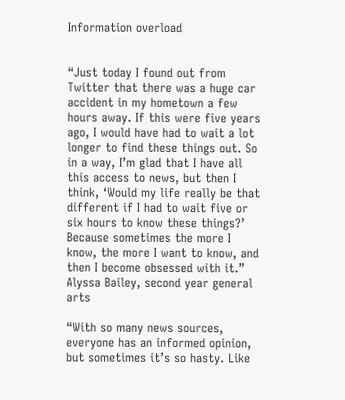Information overload


“Just today I found out from Twitter that there was a huge car accident in my hometown a few hours away. If this were five years ago, I would have had to wait a lot longer to find these things out. So in a way, I’m glad that I have all this access to news, but then I think, ‘Would my life really be that different if I had to wait five or six hours to know these things?’ Because sometimes the more I know, the more I want to know, and then I become obsessed with it.”
Alyssa Bailey, second year general arts

“With so many news sources, everyone has an informed opinion, but sometimes it’s so hasty. Like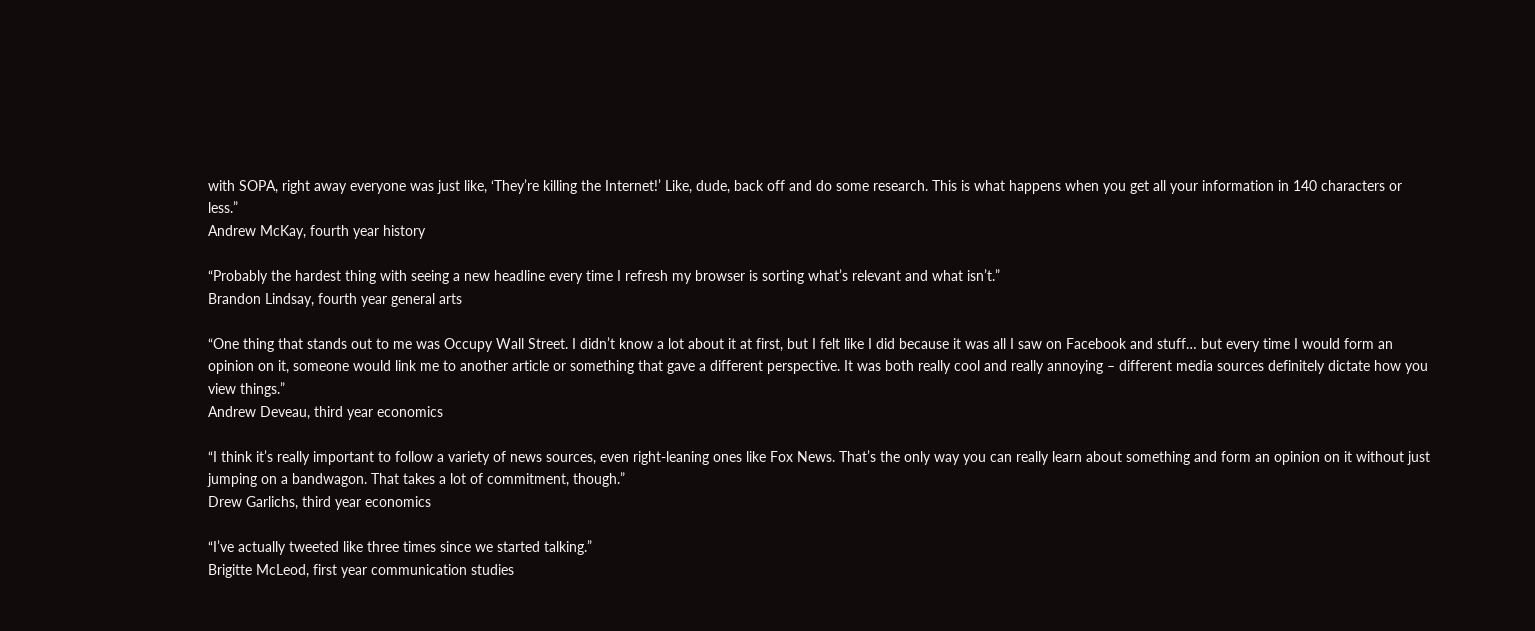with SOPA, right away everyone was just like, ‘They’re killing the Internet!’ Like, dude, back off and do some research. This is what happens when you get all your information in 140 characters or less.”
Andrew McKay, fourth year history

“Probably the hardest thing with seeing a new headline every time I refresh my browser is sorting what’s relevant and what isn’t.”
Brandon Lindsay, fourth year general arts

“One thing that stands out to me was Occupy Wall Street. I didn’t know a lot about it at first, but I felt like I did because it was all I saw on Facebook and stuff… but every time I would form an opinion on it, someone would link me to another article or something that gave a different perspective. It was both really cool and really annoying – different media sources definitely dictate how you view things.”
Andrew Deveau, third year economics

“I think it’s really important to follow a variety of news sources, even right-leaning ones like Fox News. That’s the only way you can really learn about something and form an opinion on it without just jumping on a bandwagon. That takes a lot of commitment, though.”
Drew Garlichs, third year economics

“I’ve actually tweeted like three times since we started talking.”
Brigitte McLeod, first year communication studies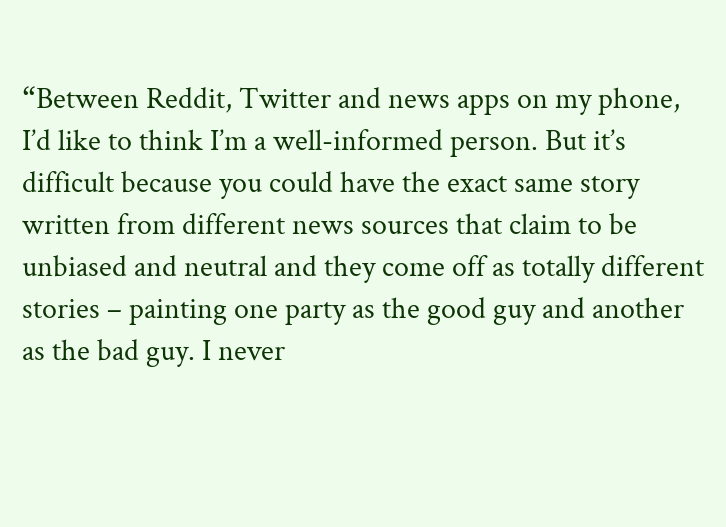“Between Reddit, Twitter and news apps on my phone, I’d like to think I’m a well-informed person. But it’s difficult because you could have the exact same story written from different news sources that claim to be unbiased and neutral and they come off as totally different stories – painting one party as the good guy and another as the bad guy. I never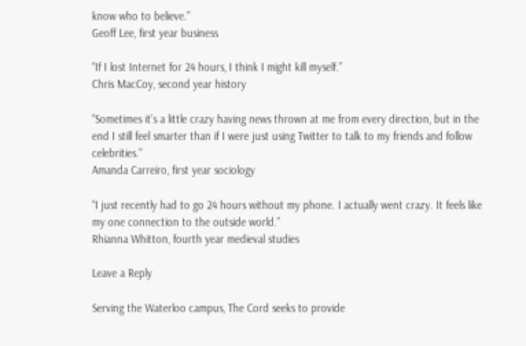know who to believe.”
Geoff Lee, first year business

“If I lost Internet for 24 hours, I think I might kill myself.”
Chris MacCoy, second year history

“Sometimes it’s a little crazy having news thrown at me from every direction, but in the end I still feel smarter than if I were just using Twitter to talk to my friends and follow celebrities.”
Amanda Carreiro, first year sociology

“I just recently had to go 24 hours without my phone. I actually went crazy. It feels like my one connection to the outside world.”
Rhianna Whitton, fourth year medieval studies

Leave a Reply

Serving the Waterloo campus, The Cord seeks to provide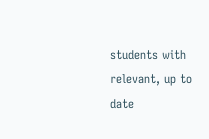students with relevant, up to date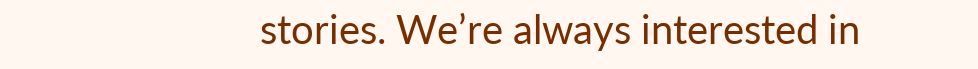stories. We’re always interested in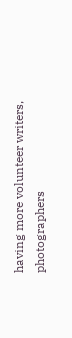having more volunteer writers, photographers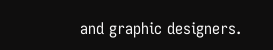and graphic designers.